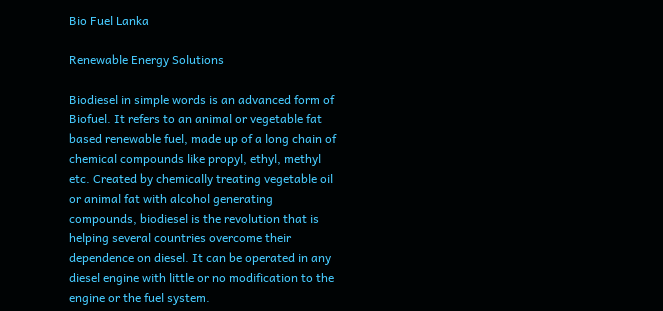Bio Fuel Lanka

Renewable Energy Solutions

Biodiesel in simple words is an advanced form of Biofuel. It refers to an animal or vegetable fat based renewable fuel, made up of a long chain of chemical compounds like propyl, ethyl, methyl etc. Created by chemically treating vegetable oil or animal fat with alcohol generating compounds, biodiesel is the revolution that is helping several countries overcome their dependence on diesel. It can be operated in any diesel engine with little or no modification to the engine or the fuel system.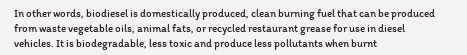In other words, biodiesel is domestically produced, clean burning fuel that can be produced from waste vegetable oils, animal fats, or recycled restaurant grease for use in diesel vehicles. It is biodegradable, less toxic and produce less pollutants when burnt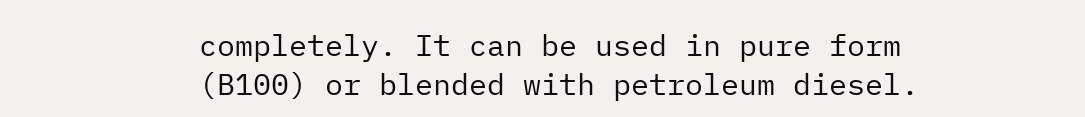completely. It can be used in pure form (B100) or blended with petroleum diesel.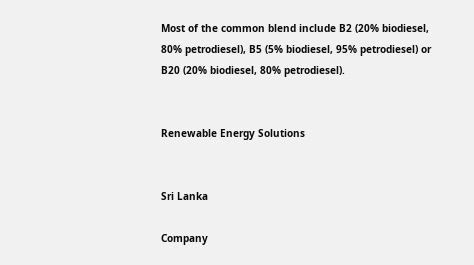Most of the common blend include B2 (20% biodiesel, 80% petrodiesel), B5 (5% biodiesel, 95% petrodiesel) or B20 (20% biodiesel, 80% petrodiesel).


Renewable Energy Solutions


Sri Lanka

Company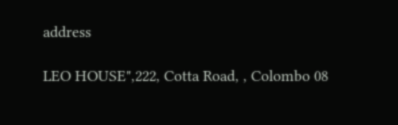address

LEO HOUSE",222, Cotta Road, , Colombo 08